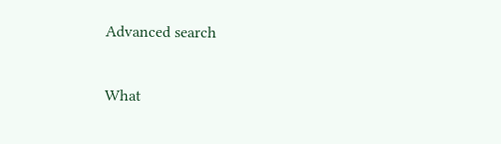Advanced search

What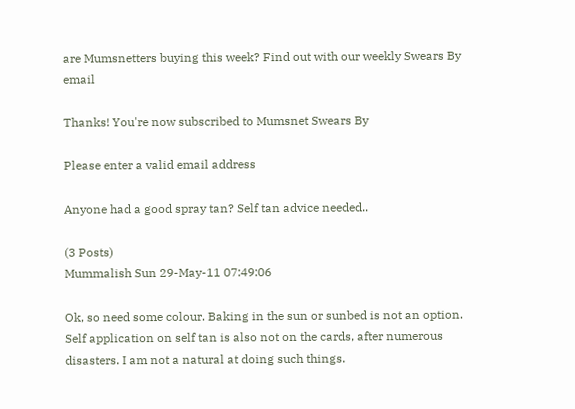are Mumsnetters buying this week? Find out with our weekly Swears By email

Thanks! You're now subscribed to Mumsnet Swears By

Please enter a valid email address

Anyone had a good spray tan? Self tan advice needed..

(3 Posts)
Mummalish Sun 29-May-11 07:49:06

Ok, so need some colour. Baking in the sun or sunbed is not an option. Self application on self tan is also not on the cards, after numerous disasters. I am not a natural at doing such things.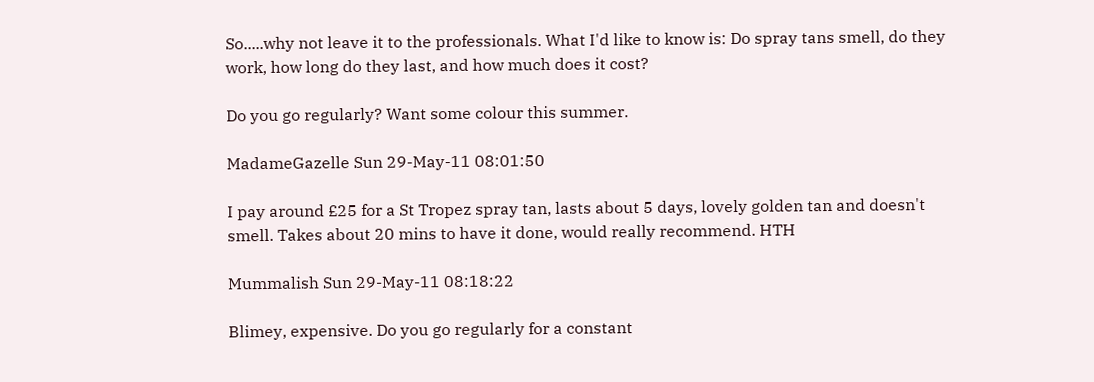So.....why not leave it to the professionals. What I'd like to know is: Do spray tans smell, do they work, how long do they last, and how much does it cost?

Do you go regularly? Want some colour this summer.

MadameGazelle Sun 29-May-11 08:01:50

I pay around £25 for a St Tropez spray tan, lasts about 5 days, lovely golden tan and doesn't smell. Takes about 20 mins to have it done, would really recommend. HTH

Mummalish Sun 29-May-11 08:18:22

Blimey, expensive. Do you go regularly for a constant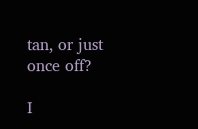tan, or just once off?

I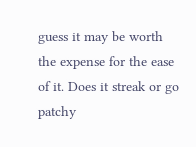guess it may be worth the expense for the ease of it. Does it streak or go patchy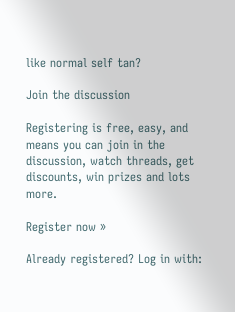like normal self tan?

Join the discussion

Registering is free, easy, and means you can join in the discussion, watch threads, get discounts, win prizes and lots more.

Register now »

Already registered? Log in with: